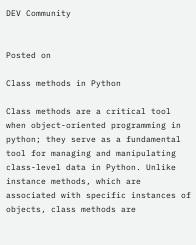DEV Community


Posted on

Class methods in Python

Class methods are a critical tool when object-oriented programming in python; they serve as a fundamental tool for managing and manipulating class-level data in Python. Unlike instance methods, which are associated with specific instances of objects, class methods are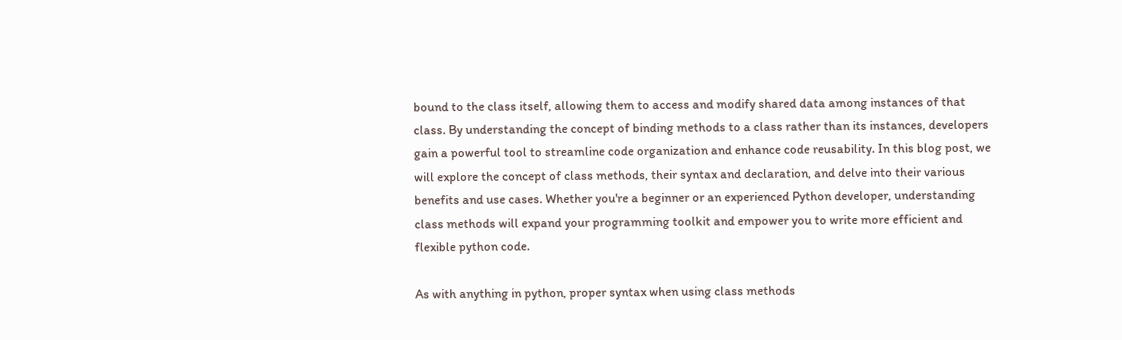bound to the class itself, allowing them to access and modify shared data among instances of that class. By understanding the concept of binding methods to a class rather than its instances, developers gain a powerful tool to streamline code organization and enhance code reusability. In this blog post, we will explore the concept of class methods, their syntax and declaration, and delve into their various benefits and use cases. Whether you're a beginner or an experienced Python developer, understanding class methods will expand your programming toolkit and empower you to write more efficient and flexible python code.

As with anything in python, proper syntax when using class methods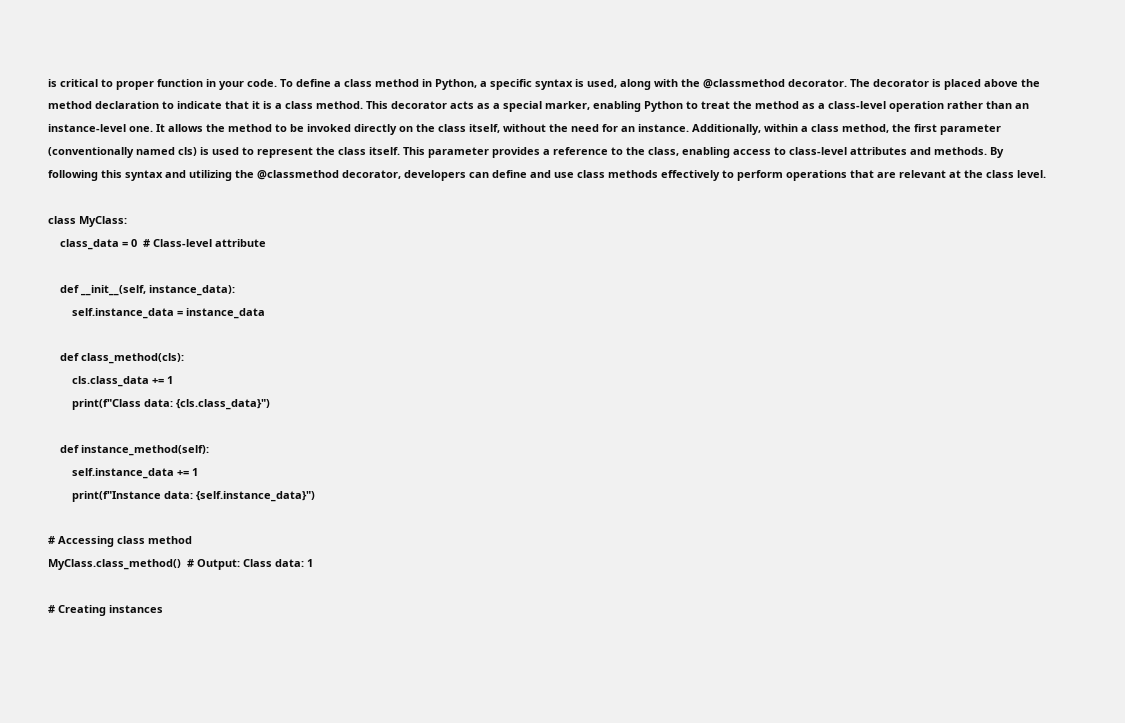is critical to proper function in your code. To define a class method in Python, a specific syntax is used, along with the @classmethod decorator. The decorator is placed above the method declaration to indicate that it is a class method. This decorator acts as a special marker, enabling Python to treat the method as a class-level operation rather than an instance-level one. It allows the method to be invoked directly on the class itself, without the need for an instance. Additionally, within a class method, the first parameter (conventionally named cls) is used to represent the class itself. This parameter provides a reference to the class, enabling access to class-level attributes and methods. By following this syntax and utilizing the @classmethod decorator, developers can define and use class methods effectively to perform operations that are relevant at the class level.

class MyClass:
    class_data = 0  # Class-level attribute

    def __init__(self, instance_data):
        self.instance_data = instance_data

    def class_method(cls):
        cls.class_data += 1
        print(f"Class data: {cls.class_data}")

    def instance_method(self):
        self.instance_data += 1
        print(f"Instance data: {self.instance_data}")

# Accessing class method
MyClass.class_method()  # Output: Class data: 1

# Creating instances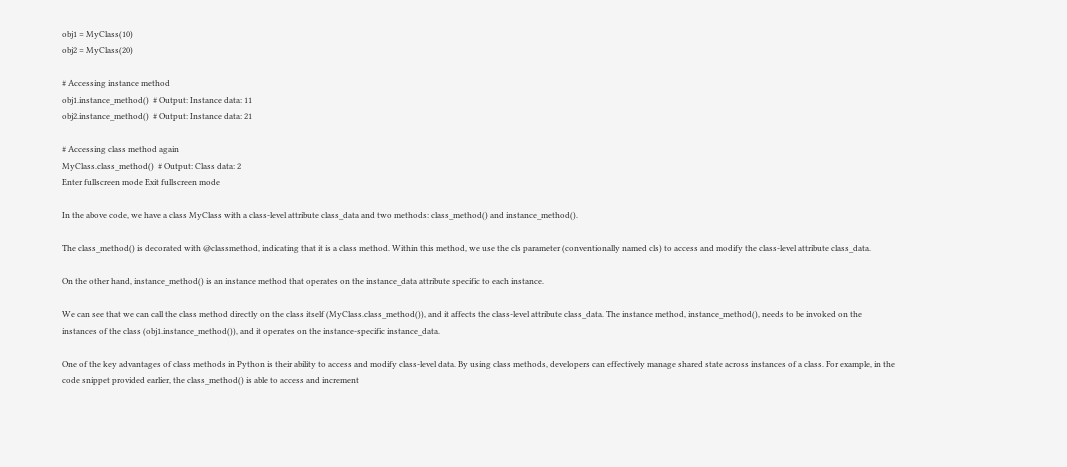obj1 = MyClass(10)
obj2 = MyClass(20)

# Accessing instance method
obj1.instance_method()  # Output: Instance data: 11
obj2.instance_method()  # Output: Instance data: 21

# Accessing class method again
MyClass.class_method()  # Output: Class data: 2
Enter fullscreen mode Exit fullscreen mode

In the above code, we have a class MyClass with a class-level attribute class_data and two methods: class_method() and instance_method().

The class_method() is decorated with @classmethod, indicating that it is a class method. Within this method, we use the cls parameter (conventionally named cls) to access and modify the class-level attribute class_data.

On the other hand, instance_method() is an instance method that operates on the instance_data attribute specific to each instance.

We can see that we can call the class method directly on the class itself (MyClass.class_method()), and it affects the class-level attribute class_data. The instance method, instance_method(), needs to be invoked on the instances of the class (obj1.instance_method()), and it operates on the instance-specific instance_data.

One of the key advantages of class methods in Python is their ability to access and modify class-level data. By using class methods, developers can effectively manage shared state across instances of a class. For example, in the code snippet provided earlier, the class_method() is able to access and increment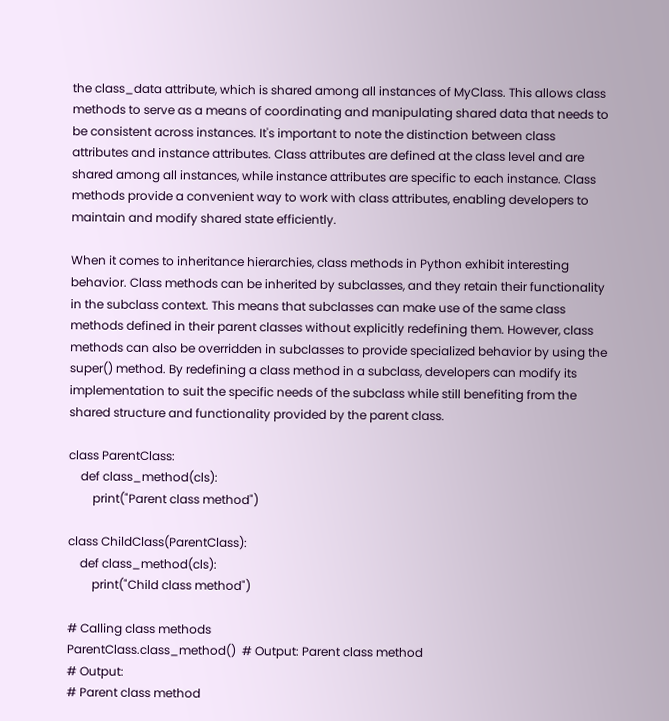the class_data attribute, which is shared among all instances of MyClass. This allows class methods to serve as a means of coordinating and manipulating shared data that needs to be consistent across instances. It's important to note the distinction between class attributes and instance attributes. Class attributes are defined at the class level and are shared among all instances, while instance attributes are specific to each instance. Class methods provide a convenient way to work with class attributes, enabling developers to maintain and modify shared state efficiently.

When it comes to inheritance hierarchies, class methods in Python exhibit interesting behavior. Class methods can be inherited by subclasses, and they retain their functionality in the subclass context. This means that subclasses can make use of the same class methods defined in their parent classes without explicitly redefining them. However, class methods can also be overridden in subclasses to provide specialized behavior by using the super() method. By redefining a class method in a subclass, developers can modify its implementation to suit the specific needs of the subclass while still benefiting from the shared structure and functionality provided by the parent class.

class ParentClass:
    def class_method(cls):
        print("Parent class method")

class ChildClass(ParentClass):
    def class_method(cls):
        print("Child class method")

# Calling class methods
ParentClass.class_method()  # Output: Parent class method
# Output:
# Parent class method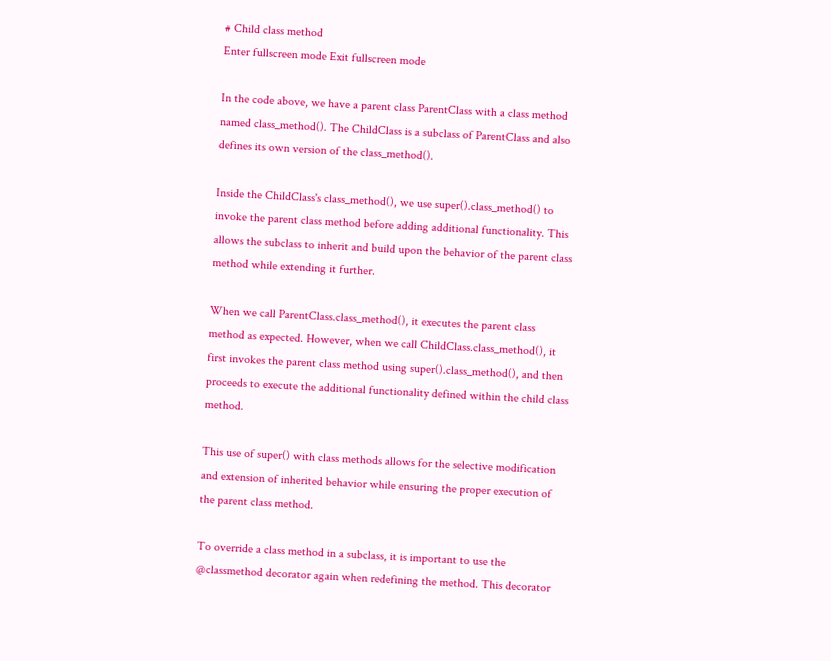# Child class method
Enter fullscreen mode Exit fullscreen mode

In the code above, we have a parent class ParentClass with a class method named class_method(). The ChildClass is a subclass of ParentClass and also defines its own version of the class_method().

Inside the ChildClass's class_method(), we use super().class_method() to invoke the parent class method before adding additional functionality. This allows the subclass to inherit and build upon the behavior of the parent class method while extending it further.

When we call ParentClass.class_method(), it executes the parent class method as expected. However, when we call ChildClass.class_method(), it first invokes the parent class method using super().class_method(), and then proceeds to execute the additional functionality defined within the child class method.

This use of super() with class methods allows for the selective modification and extension of inherited behavior while ensuring the proper execution of the parent class method.

To override a class method in a subclass, it is important to use the @classmethod decorator again when redefining the method. This decorator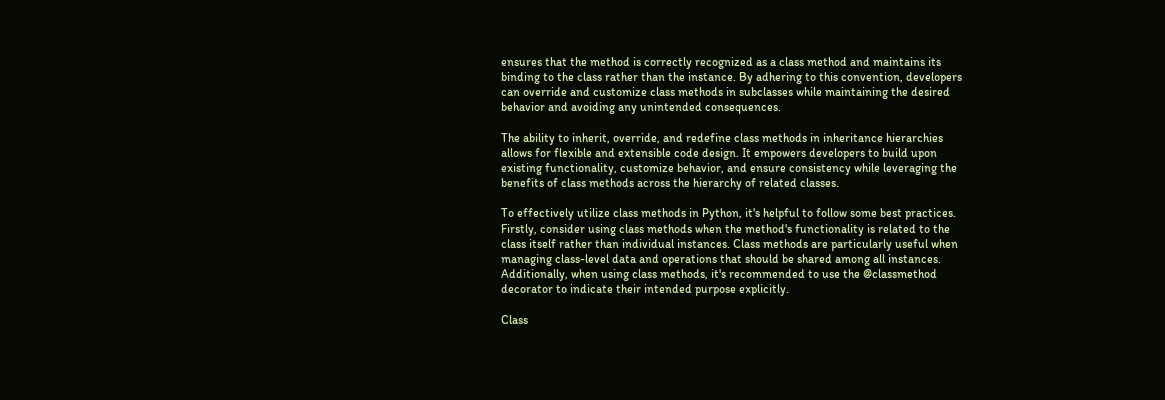ensures that the method is correctly recognized as a class method and maintains its binding to the class rather than the instance. By adhering to this convention, developers can override and customize class methods in subclasses while maintaining the desired behavior and avoiding any unintended consequences.

The ability to inherit, override, and redefine class methods in inheritance hierarchies allows for flexible and extensible code design. It empowers developers to build upon existing functionality, customize behavior, and ensure consistency while leveraging the benefits of class methods across the hierarchy of related classes.

To effectively utilize class methods in Python, it's helpful to follow some best practices. Firstly, consider using class methods when the method's functionality is related to the class itself rather than individual instances. Class methods are particularly useful when managing class-level data and operations that should be shared among all instances. Additionally, when using class methods, it's recommended to use the @classmethod decorator to indicate their intended purpose explicitly.

Class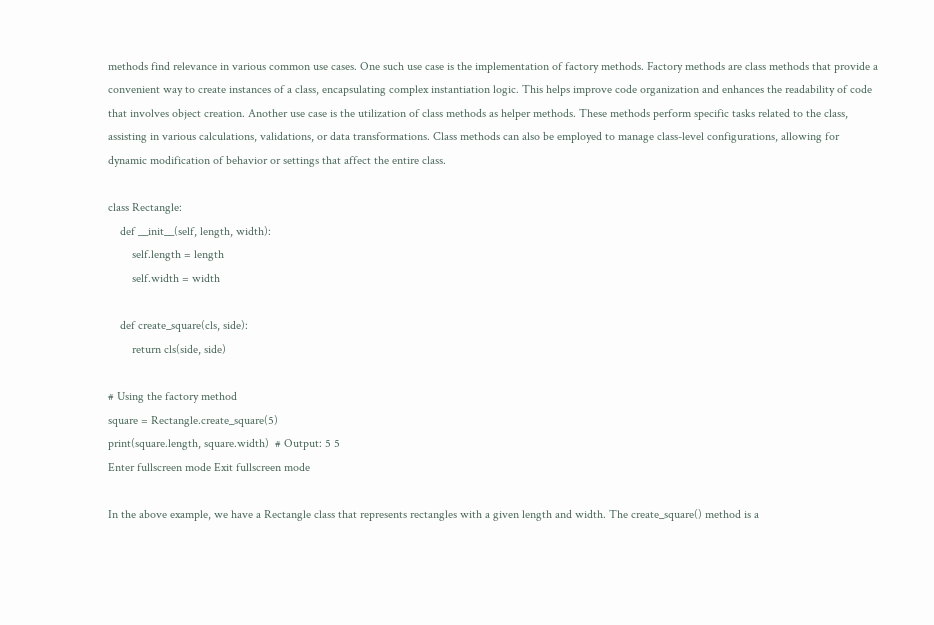methods find relevance in various common use cases. One such use case is the implementation of factory methods. Factory methods are class methods that provide a convenient way to create instances of a class, encapsulating complex instantiation logic. This helps improve code organization and enhances the readability of code that involves object creation. Another use case is the utilization of class methods as helper methods. These methods perform specific tasks related to the class, assisting in various calculations, validations, or data transformations. Class methods can also be employed to manage class-level configurations, allowing for dynamic modification of behavior or settings that affect the entire class.

class Rectangle:
    def __init__(self, length, width):
        self.length = length
        self.width = width

    def create_square(cls, side):
        return cls(side, side)

# Using the factory method
square = Rectangle.create_square(5)
print(square.length, square.width)  # Output: 5 5
Enter fullscreen mode Exit fullscreen mode

In the above example, we have a Rectangle class that represents rectangles with a given length and width. The create_square() method is a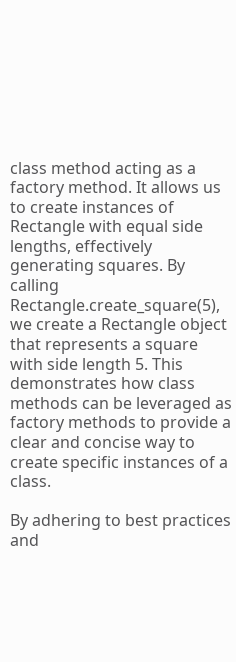class method acting as a factory method. It allows us to create instances of Rectangle with equal side lengths, effectively generating squares. By calling Rectangle.create_square(5), we create a Rectangle object that represents a square with side length 5. This demonstrates how class methods can be leveraged as factory methods to provide a clear and concise way to create specific instances of a class.

By adhering to best practices and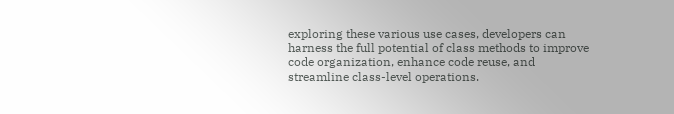exploring these various use cases, developers can harness the full potential of class methods to improve code organization, enhance code reuse, and streamline class-level operations.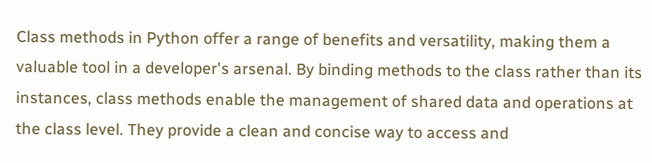Class methods in Python offer a range of benefits and versatility, making them a valuable tool in a developer's arsenal. By binding methods to the class rather than its instances, class methods enable the management of shared data and operations at the class level. They provide a clean and concise way to access and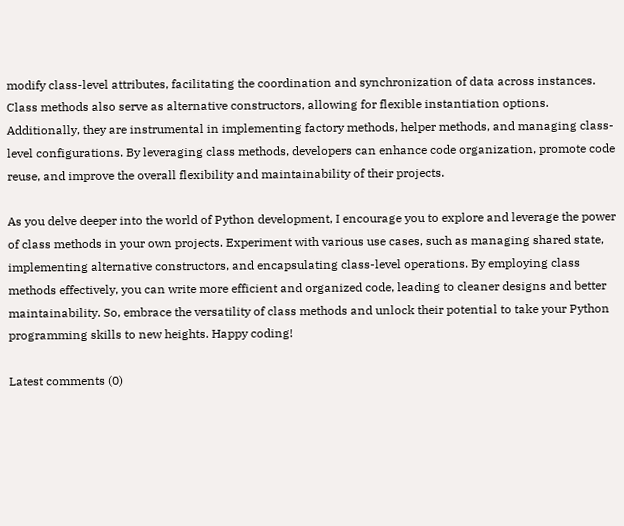modify class-level attributes, facilitating the coordination and synchronization of data across instances. Class methods also serve as alternative constructors, allowing for flexible instantiation options. Additionally, they are instrumental in implementing factory methods, helper methods, and managing class-level configurations. By leveraging class methods, developers can enhance code organization, promote code reuse, and improve the overall flexibility and maintainability of their projects.

As you delve deeper into the world of Python development, I encourage you to explore and leverage the power of class methods in your own projects. Experiment with various use cases, such as managing shared state, implementing alternative constructors, and encapsulating class-level operations. By employing class methods effectively, you can write more efficient and organized code, leading to cleaner designs and better maintainability. So, embrace the versatility of class methods and unlock their potential to take your Python programming skills to new heights. Happy coding!

Latest comments (0)